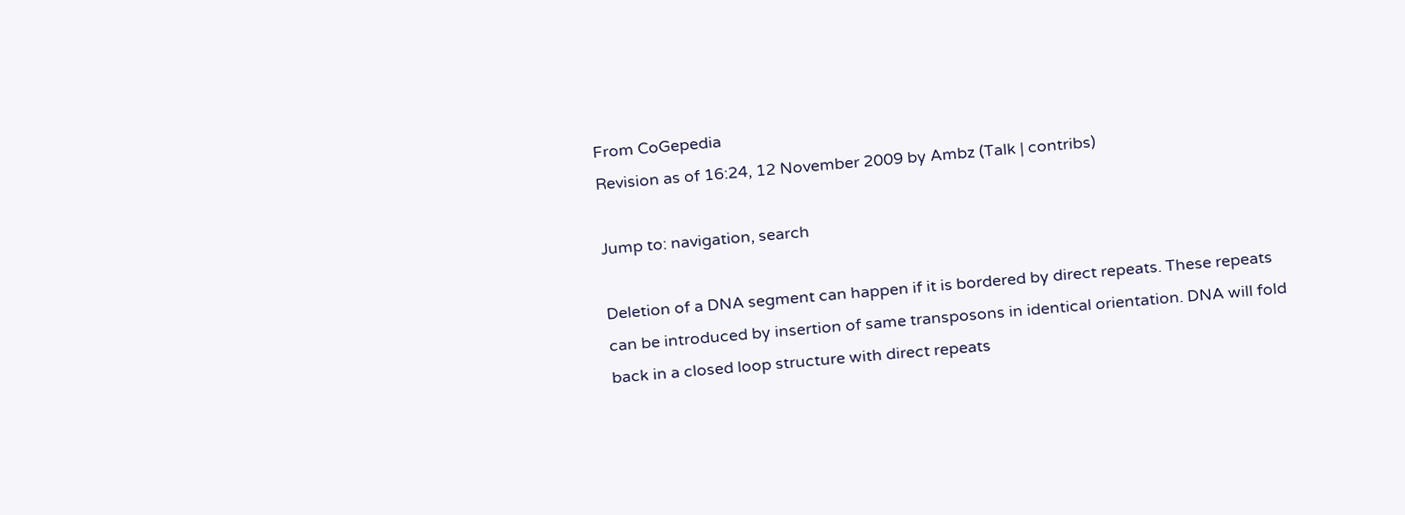From CoGepedia
Revision as of 16:24, 12 November 2009 by Ambz (Talk | contribs)

Jump to: navigation, search

Deletion of a DNA segment can happen if it is bordered by direct repeats. These repeats can be introduced by insertion of same transposons in identical orientation. DNA will fold back in a closed loop structure with direct repeats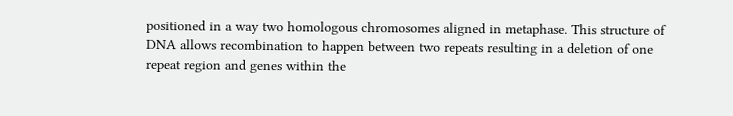positioned in a way two homologous chromosomes aligned in metaphase. This structure of DNA allows recombination to happen between two repeats resulting in a deletion of one repeat region and genes within the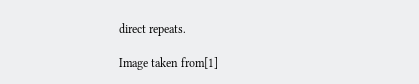direct repeats.

Image taken from[1]